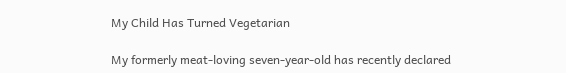My Child Has Turned Vegetarian

My formerly meat-loving seven-year-old has recently declared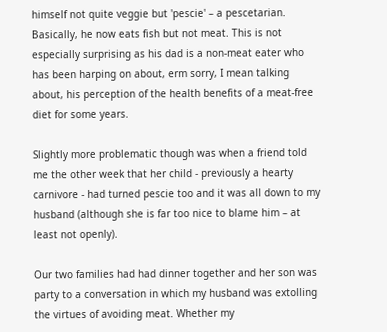himself not quite veggie but 'pescie' – a pescetarian. Basically, he now eats fish but not meat. This is not especially surprising as his dad is a non-meat eater who has been harping on about, erm sorry, I mean talking about, his perception of the health benefits of a meat-free diet for some years.

Slightly more problematic though was when a friend told me the other week that her child - previously a hearty carnivore - had turned pescie too and it was all down to my husband (although she is far too nice to blame him – at least not openly).

Our two families had had dinner together and her son was party to a conversation in which my husband was extolling the virtues of avoiding meat. Whether my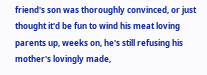friend's son was thoroughly convinced, or just thought it'd be fun to wind his meat loving parents up, weeks on, he's still refusing his mother's lovingly made,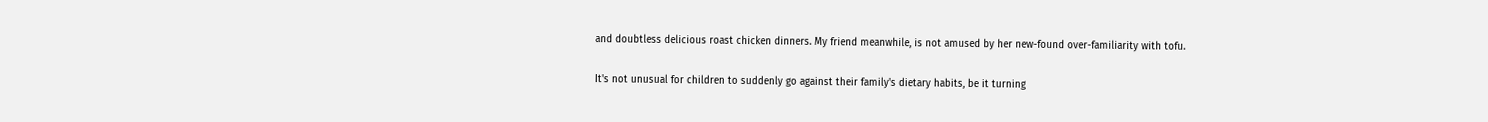and doubtless delicious roast chicken dinners. My friend meanwhile, is not amused by her new-found over-familiarity with tofu.

It's not unusual for children to suddenly go against their family's dietary habits, be it turning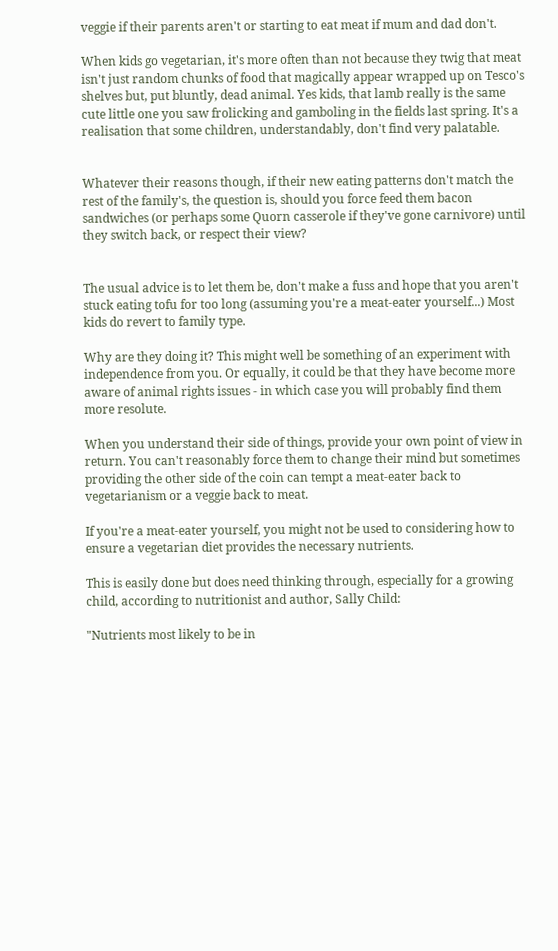veggie if their parents aren't or starting to eat meat if mum and dad don't.

When kids go vegetarian, it's more often than not because they twig that meat isn't just random chunks of food that magically appear wrapped up on Tesco's shelves but, put bluntly, dead animal. Yes kids, that lamb really is the same cute little one you saw frolicking and gamboling in the fields last spring. It's a realisation that some children, understandably, don't find very palatable.


Whatever their reasons though, if their new eating patterns don't match the rest of the family's, the question is, should you force feed them bacon sandwiches (or perhaps some Quorn casserole if they've gone carnivore) until they switch back, or respect their view?


The usual advice is to let them be, don't make a fuss and hope that you aren't stuck eating tofu for too long (assuming you're a meat-eater yourself...) Most kids do revert to family type.

Why are they doing it? This might well be something of an experiment with independence from you. Or equally, it could be that they have become more aware of animal rights issues - in which case you will probably find them more resolute.

When you understand their side of things, provide your own point of view in return. You can't reasonably force them to change their mind but sometimes providing the other side of the coin can tempt a meat-eater back to vegetarianism or a veggie back to meat.

If you're a meat-eater yourself, you might not be used to considering how to ensure a vegetarian diet provides the necessary nutrients.

This is easily done but does need thinking through, especially for a growing child, according to nutritionist and author, Sally Child:

"Nutrients most likely to be in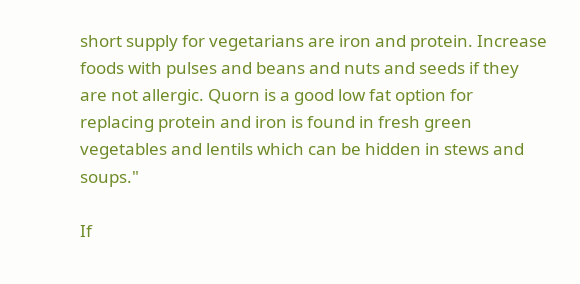short supply for vegetarians are iron and protein. Increase foods with pulses and beans and nuts and seeds if they are not allergic. Quorn is a good low fat option for replacing protein and iron is found in fresh green vegetables and lentils which can be hidden in stews and soups."

If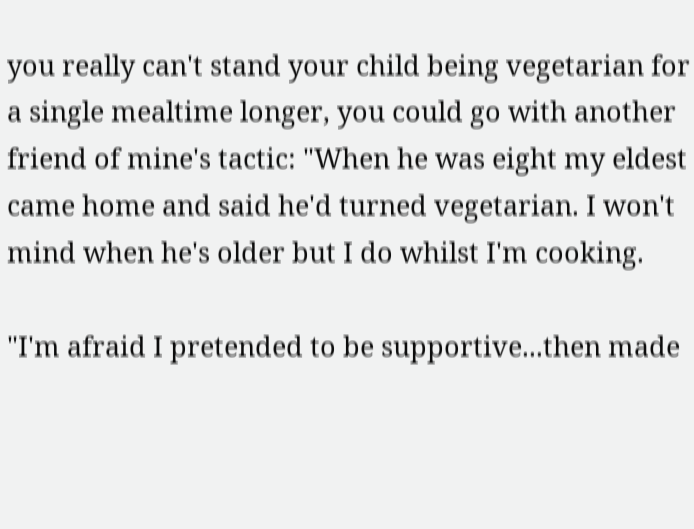you really can't stand your child being vegetarian for a single mealtime longer, you could go with another friend of mine's tactic: "When he was eight my eldest came home and said he'd turned vegetarian. I won't mind when he's older but I do whilst I'm cooking.

"I'm afraid I pretended to be supportive...then made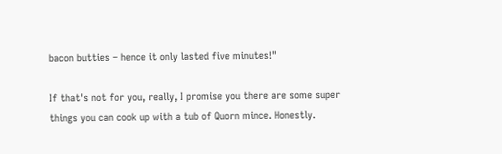bacon butties – hence it only lasted five minutes!"

If that's not for you, really, I promise you there are some super things you can cook up with a tub of Quorn mince. Honestly.